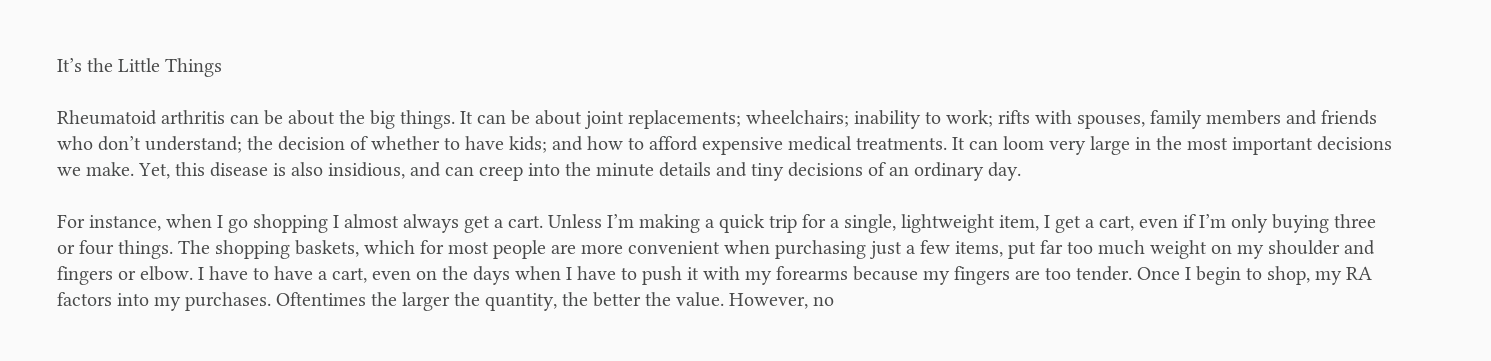It’s the Little Things

Rheumatoid arthritis can be about the big things. It can be about joint replacements; wheelchairs; inability to work; rifts with spouses, family members and friends who don’t understand; the decision of whether to have kids; and how to afford expensive medical treatments. It can loom very large in the most important decisions we make. Yet, this disease is also insidious, and can creep into the minute details and tiny decisions of an ordinary day.

For instance, when I go shopping I almost always get a cart. Unless I’m making a quick trip for a single, lightweight item, I get a cart, even if I’m only buying three or four things. The shopping baskets, which for most people are more convenient when purchasing just a few items, put far too much weight on my shoulder and fingers or elbow. I have to have a cart, even on the days when I have to push it with my forearms because my fingers are too tender. Once I begin to shop, my RA factors into my purchases. Oftentimes the larger the quantity, the better the value. However, no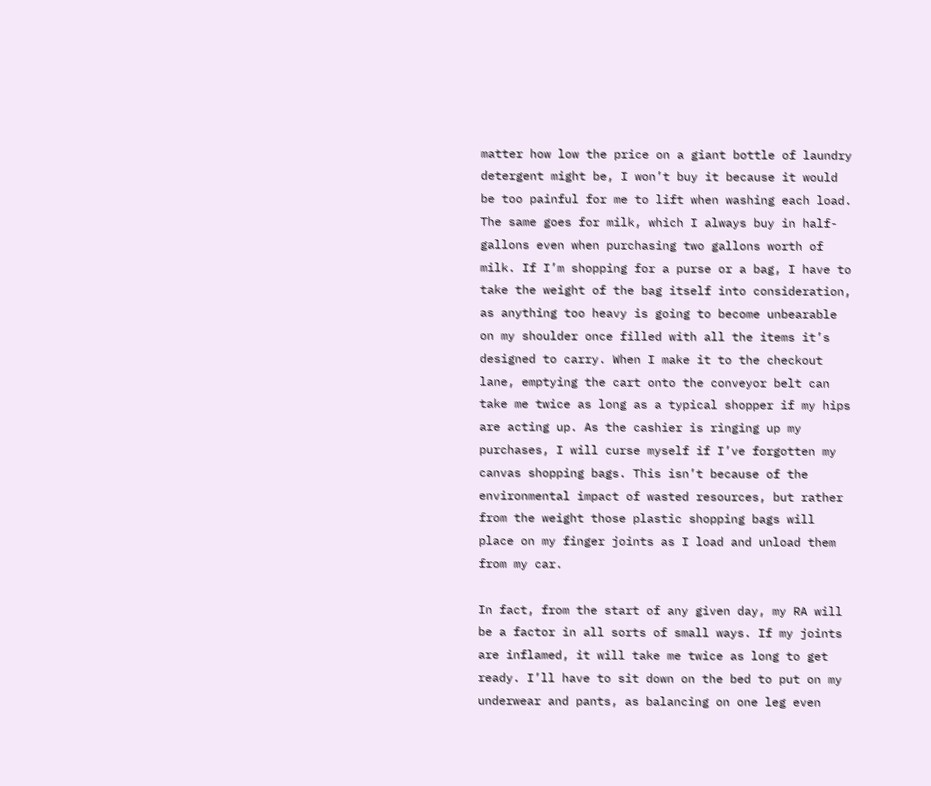matter how low the price on a giant bottle of laundry detergent might be, I won’t buy it because it would be too painful for me to lift when washing each load. The same goes for milk, which I always buy in half-gallons even when purchasing two gallons worth of milk. If I’m shopping for a purse or a bag, I have to take the weight of the bag itself into consideration, as anything too heavy is going to become unbearable on my shoulder once filled with all the items it’s designed to carry. When I make it to the checkout lane, emptying the cart onto the conveyor belt can take me twice as long as a typical shopper if my hips are acting up. As the cashier is ringing up my purchases, I will curse myself if I’ve forgotten my canvas shopping bags. This isn’t because of the environmental impact of wasted resources, but rather from the weight those plastic shopping bags will place on my finger joints as I load and unload them from my car.

In fact, from the start of any given day, my RA will be a factor in all sorts of small ways. If my joints are inflamed, it will take me twice as long to get ready. I’ll have to sit down on the bed to put on my underwear and pants, as balancing on one leg even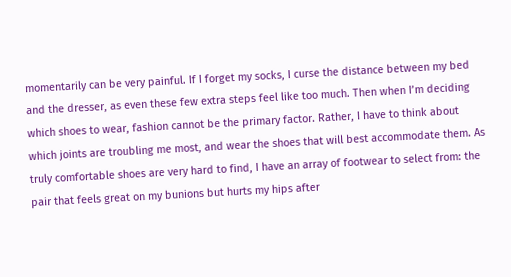momentarily can be very painful. If I forget my socks, I curse the distance between my bed and the dresser, as even these few extra steps feel like too much. Then when I’m deciding which shoes to wear, fashion cannot be the primary factor. Rather, I have to think about which joints are troubling me most, and wear the shoes that will best accommodate them. As truly comfortable shoes are very hard to find, I have an array of footwear to select from: the pair that feels great on my bunions but hurts my hips after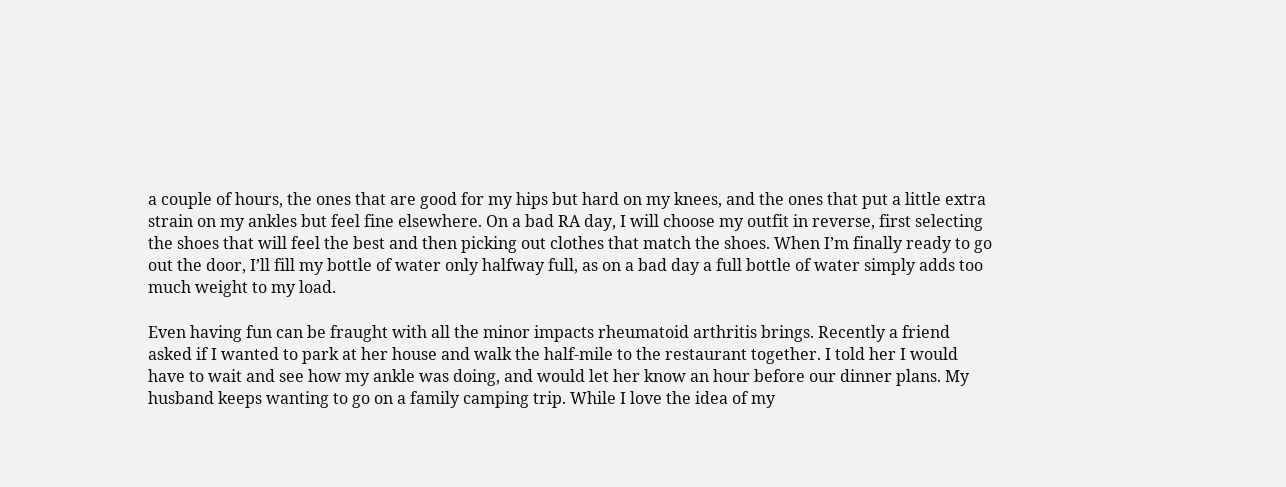a couple of hours, the ones that are good for my hips but hard on my knees, and the ones that put a little extra strain on my ankles but feel fine elsewhere. On a bad RA day, I will choose my outfit in reverse, first selecting the shoes that will feel the best and then picking out clothes that match the shoes. When I’m finally ready to go out the door, I’ll fill my bottle of water only halfway full, as on a bad day a full bottle of water simply adds too much weight to my load.

Even having fun can be fraught with all the minor impacts rheumatoid arthritis brings. Recently a friend asked if I wanted to park at her house and walk the half-mile to the restaurant together. I told her I would have to wait and see how my ankle was doing, and would let her know an hour before our dinner plans. My husband keeps wanting to go on a family camping trip. While I love the idea of my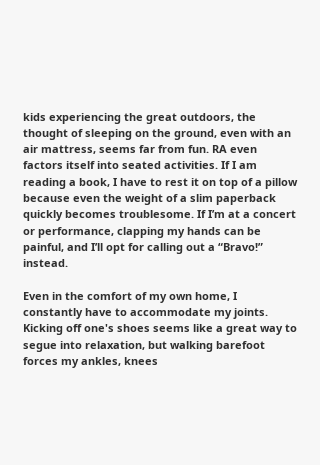kids experiencing the great outdoors, the thought of sleeping on the ground, even with an air mattress, seems far from fun. RA even factors itself into seated activities. If I am reading a book, I have to rest it on top of a pillow because even the weight of a slim paperback quickly becomes troublesome. If I’m at a concert or performance, clapping my hands can be painful, and I’ll opt for calling out a “Bravo!” instead.

Even in the comfort of my own home, I constantly have to accommodate my joints. Kicking off one's shoes seems like a great way to segue into relaxation, but walking barefoot forces my ankles, knees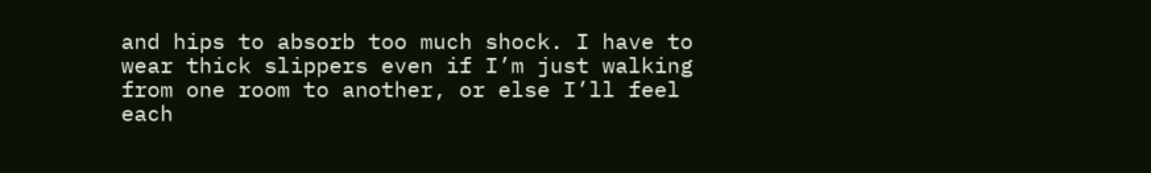and hips to absorb too much shock. I have to wear thick slippers even if I’m just walking from one room to another, or else I’ll feel each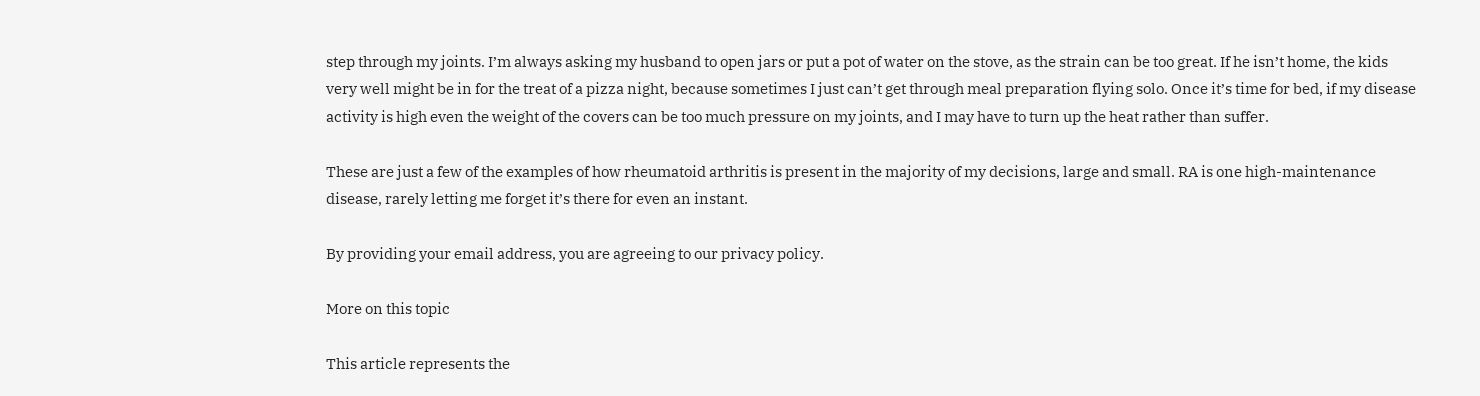step through my joints. I’m always asking my husband to open jars or put a pot of water on the stove, as the strain can be too great. If he isn’t home, the kids very well might be in for the treat of a pizza night, because sometimes I just can’t get through meal preparation flying solo. Once it’s time for bed, if my disease activity is high even the weight of the covers can be too much pressure on my joints, and I may have to turn up the heat rather than suffer.

These are just a few of the examples of how rheumatoid arthritis is present in the majority of my decisions, large and small. RA is one high-maintenance disease, rarely letting me forget it’s there for even an instant.

By providing your email address, you are agreeing to our privacy policy.

More on this topic

This article represents the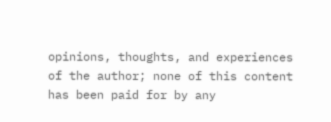opinions, thoughts, and experiences of the author; none of this content has been paid for by any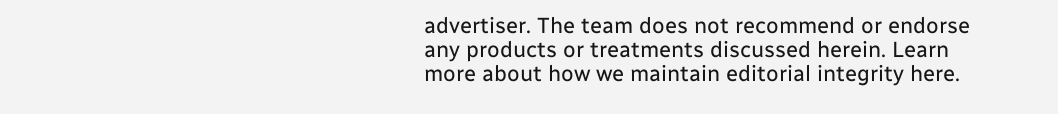advertiser. The team does not recommend or endorse any products or treatments discussed herein. Learn more about how we maintain editorial integrity here.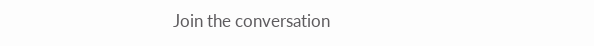Join the conversation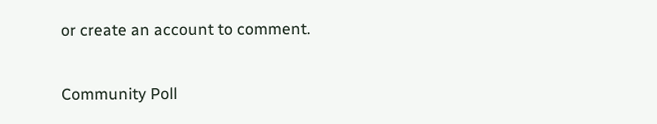or create an account to comment.

Community Poll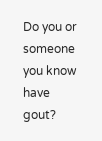Do you or someone you know have gout?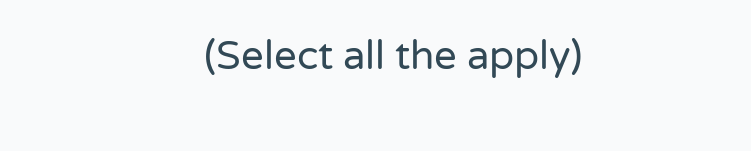(Select all the apply)